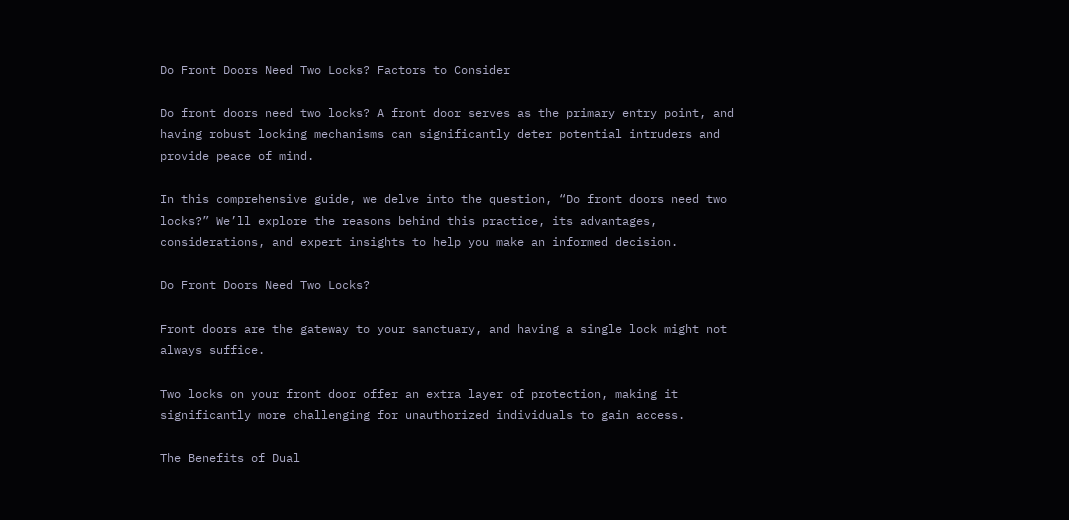Do Front Doors Need Two Locks? Factors to Consider

Do front doors need two locks? A front door serves as the primary entry point, and having robust locking mechanisms can significantly deter potential intruders and provide peace of mind.

In this comprehensive guide, we delve into the question, “Do front doors need two locks?” We’ll explore the reasons behind this practice, its advantages, considerations, and expert insights to help you make an informed decision.

Do Front Doors Need Two Locks?

Front doors are the gateway to your sanctuary, and having a single lock might not always suffice.

Two locks on your front door offer an extra layer of protection, making it significantly more challenging for unauthorized individuals to gain access.

The Benefits of Dual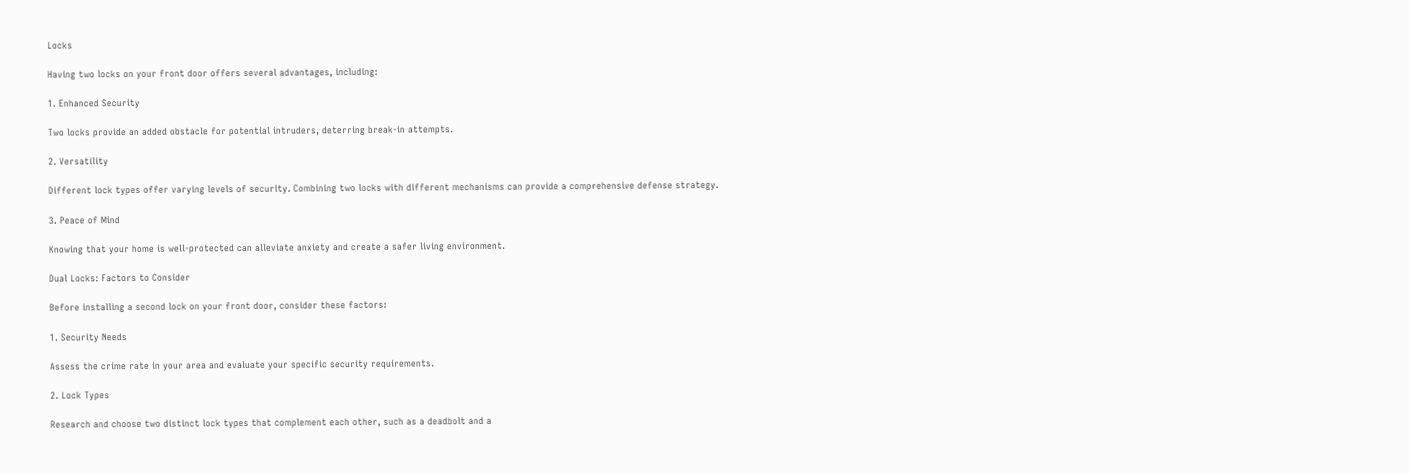Locks

Having two locks on your front door offers several advantages, including:

1. Enhanced Security

Two locks provide an added obstacle for potential intruders, deterring break-in attempts.

2. Versatility

Different lock types offer varying levels of security. Combining two locks with different mechanisms can provide a comprehensive defense strategy.

3. Peace of Mind

Knowing that your home is well-protected can alleviate anxiety and create a safer living environment.

Dual Locks: Factors to Consider

Before installing a second lock on your front door, consider these factors:

1. Security Needs

Assess the crime rate in your area and evaluate your specific security requirements.

2. Lock Types

Research and choose two distinct lock types that complement each other, such as a deadbolt and a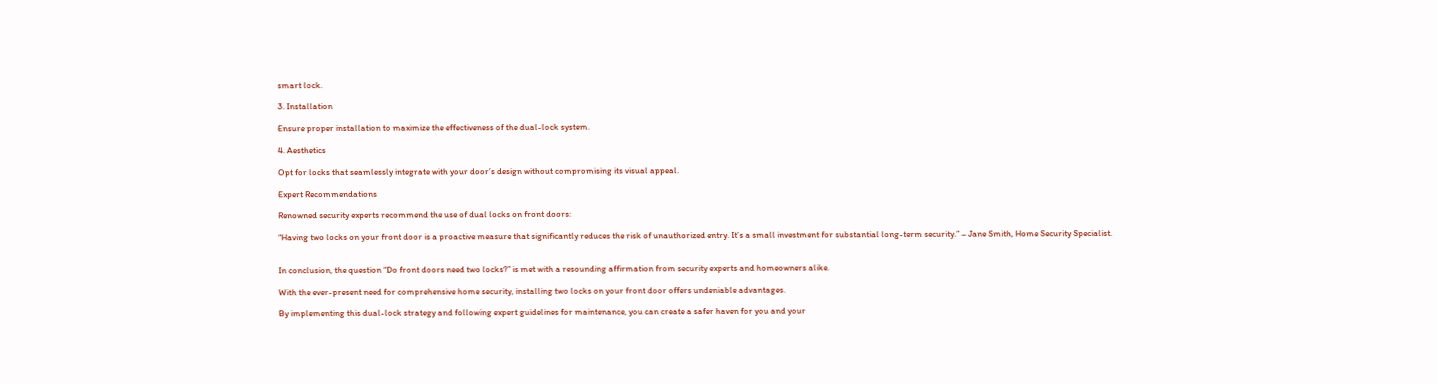smart lock.

3. Installation

Ensure proper installation to maximize the effectiveness of the dual-lock system.

4. Aesthetics

Opt for locks that seamlessly integrate with your door’s design without compromising its visual appeal.

Expert Recommendations

Renowned security experts recommend the use of dual locks on front doors:

“Having two locks on your front door is a proactive measure that significantly reduces the risk of unauthorized entry. It’s a small investment for substantial long-term security.” – Jane Smith, Home Security Specialist.


In conclusion, the question “Do front doors need two locks?” is met with a resounding affirmation from security experts and homeowners alike.

With the ever-present need for comprehensive home security, installing two locks on your front door offers undeniable advantages.

By implementing this dual-lock strategy and following expert guidelines for maintenance, you can create a safer haven for you and your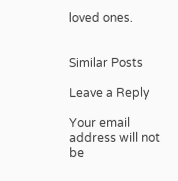loved ones.


Similar Posts

Leave a Reply

Your email address will not be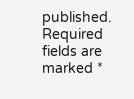published. Required fields are marked *